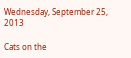Wednesday, September 25, 2013

Cats on the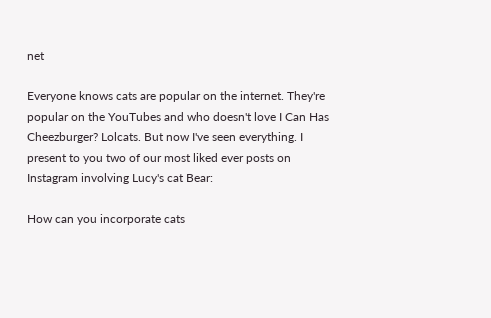net

Everyone knows cats are popular on the internet. They're popular on the YouTubes and who doesn't love I Can Has Cheezburger? Lolcats. But now I've seen everything. I present to you two of our most liked ever posts on Instagram involving Lucy's cat Bear:

How can you incorporate cats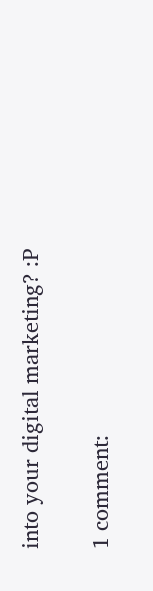into your digital marketing? :P

1 comment: